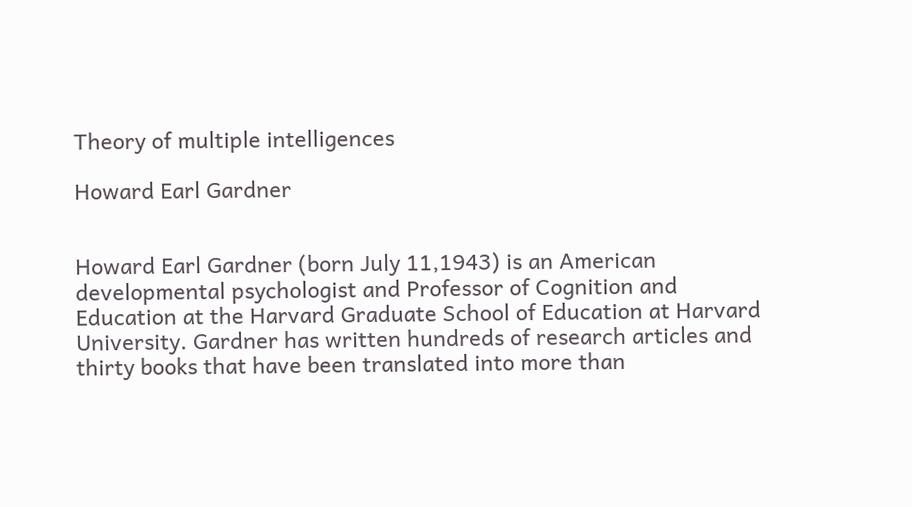Theory of multiple intelligences

Howard Earl Gardner


Howard Earl Gardner (born July 11,1943) is an American developmental psychologist and Professor of Cognition and Education at the Harvard Graduate School of Education at Harvard University. Gardner has written hundreds of research articles and thirty books that have been translated into more than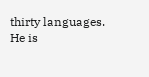thirty languages. He is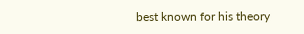best known for his theory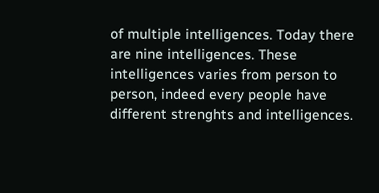of multiple intelligences. Today there are nine intelligences. These intelligences varies from person to person, indeed every people have different strenghts and intelligences.